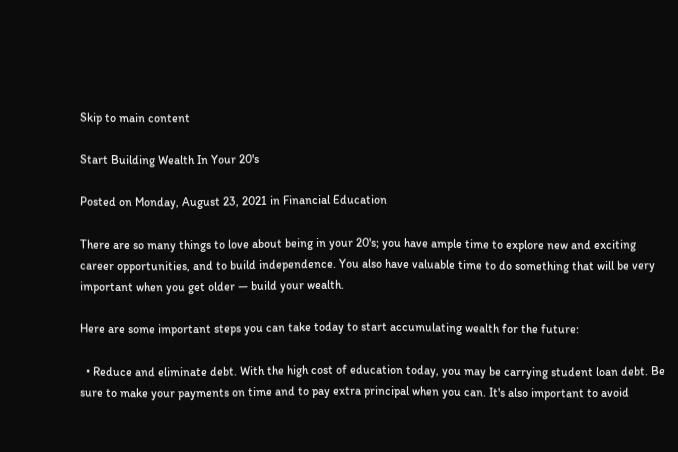Skip to main content

Start Building Wealth In Your 20's

Posted on Monday, August 23, 2021 in Financial Education

There are so many things to love about being in your 20's; you have ample time to explore new and exciting career opportunities, and to build independence. You also have valuable time to do something that will be very important when you get older — build your wealth.

Here are some important steps you can take today to start accumulating wealth for the future:

  • Reduce and eliminate debt. With the high cost of education today, you may be carrying student loan debt. Be sure to make your payments on time and to pay extra principal when you can. It's also important to avoid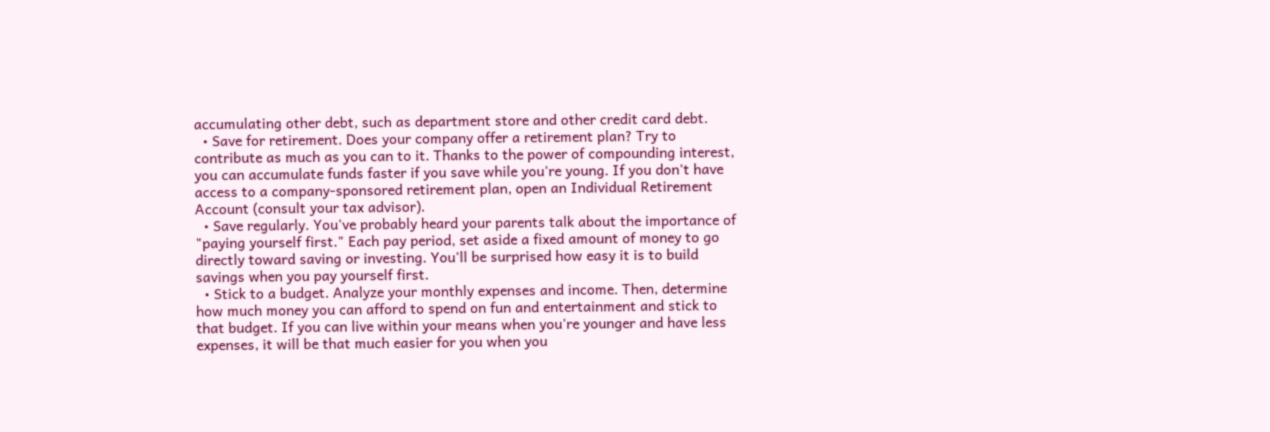accumulating other debt, such as department store and other credit card debt.
  • Save for retirement. Does your company offer a retirement plan? Try to contribute as much as you can to it. Thanks to the power of compounding interest, you can accumulate funds faster if you save while you're young. If you don't have access to a company-sponsored retirement plan, open an Individual Retirement Account (consult your tax advisor).
  • Save regularly. You've probably heard your parents talk about the importance of "paying yourself first." Each pay period, set aside a fixed amount of money to go directly toward saving or investing. You'll be surprised how easy it is to build savings when you pay yourself first.
  • Stick to a budget. Analyze your monthly expenses and income. Then, determine how much money you can afford to spend on fun and entertainment and stick to that budget. If you can live within your means when you're younger and have less expenses, it will be that much easier for you when you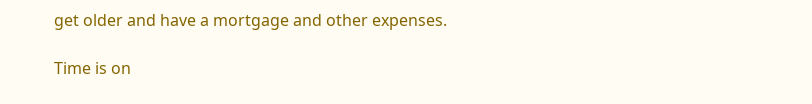get older and have a mortgage and other expenses.

Time is on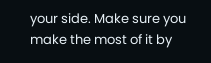your side. Make sure you make the most of it by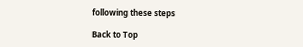following these steps

Back to Top